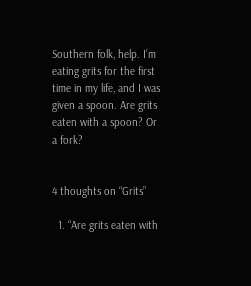Southern folk, help. I’m eating grits for the first time in my life, and I was given a spoon. Are grits eaten with a spoon? Or a fork?


4 thoughts on “Grits”

  1. “Are grits eaten with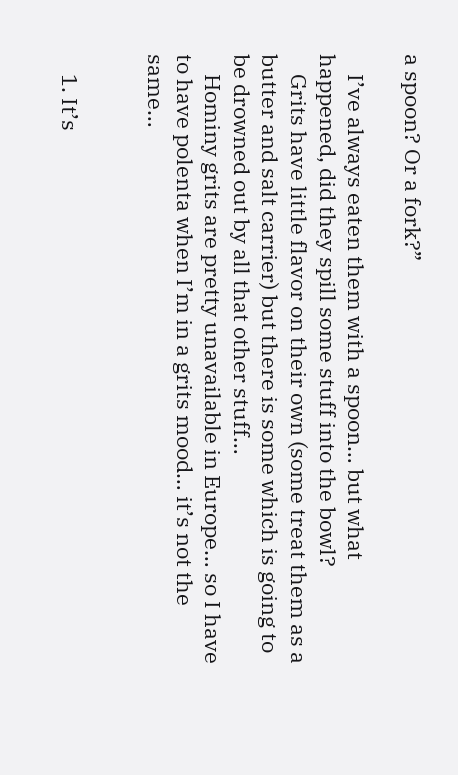a spoon? Or a fork?”

    I’ve always eaten them with a spoon… but what happened, did they spill some stuff into the bowl?
    Grits have little flavor on their own (some treat them as a butter and salt carrier) but there is some which is going to be drowned out by all that other stuff…
    Hominy grits are pretty unavailable in Europe… so I have to have polenta when I’m in a grits mood… it’s not the same…


    1. It’s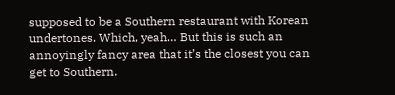supposed to be a Southern restaurant with Korean undertones. Which, yeah… But this is such an annoyingly fancy area that it’s the closest you can get to Southern.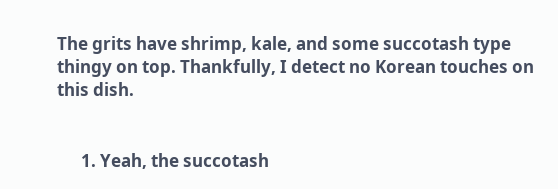The grits have shrimp, kale, and some succotash type thingy on top. Thankfully, I detect no Korean touches on this dish.


      1. Yeah, the succotash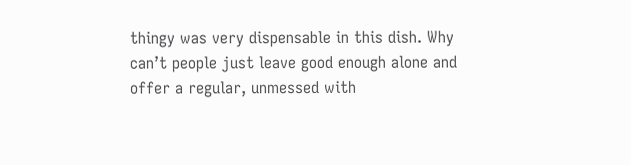thingy was very dispensable in this dish. Why can’t people just leave good enough alone and offer a regular, unmessed with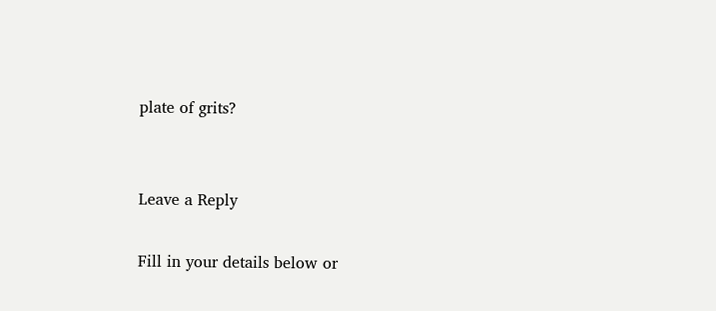plate of grits?


Leave a Reply

Fill in your details below or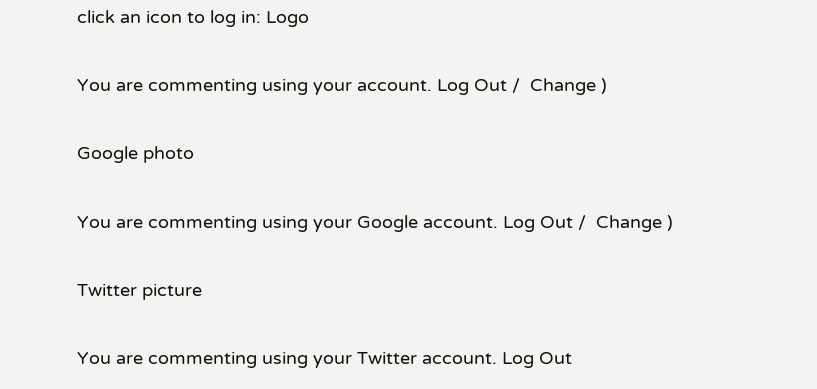click an icon to log in: Logo

You are commenting using your account. Log Out /  Change )

Google photo

You are commenting using your Google account. Log Out /  Change )

Twitter picture

You are commenting using your Twitter account. Log Out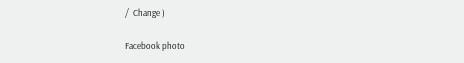/  Change )

Facebook photo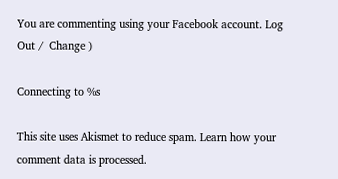You are commenting using your Facebook account. Log Out /  Change )

Connecting to %s

This site uses Akismet to reduce spam. Learn how your comment data is processed.